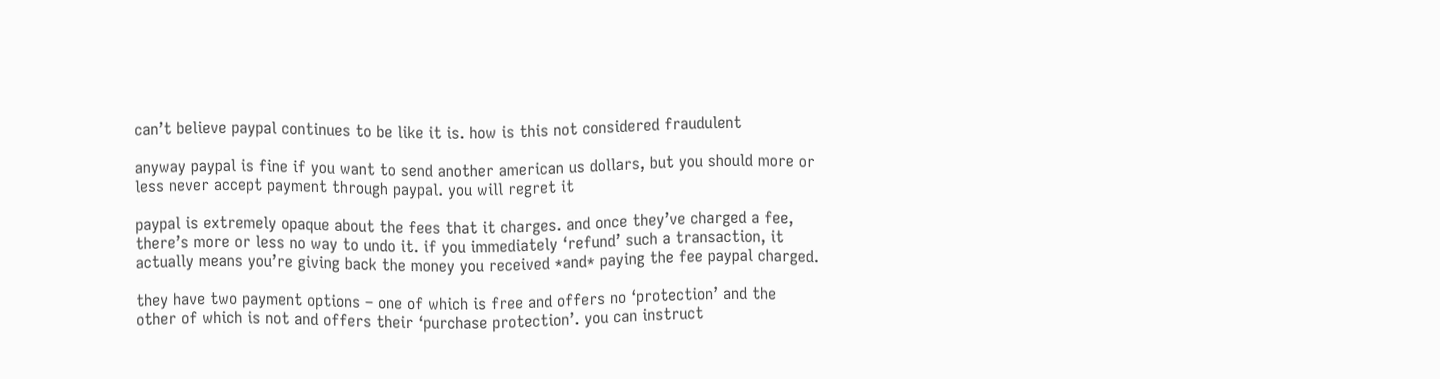can’t believe paypal continues to be like it is. how is this not considered fraudulent

anyway paypal is fine if you want to send another american us dollars, but you should more or less never accept payment through paypal. you will regret it

paypal is extremely opaque about the fees that it charges. and once they’ve charged a fee, there’s more or less no way to undo it. if you immediately ‘refund’ such a transaction, it actually means you’re giving back the money you received *and* paying the fee paypal charged.

they have two payment options – one of which is free and offers no ‘protection’ and the other of which is not and offers their ‘purchase protection’. you can instruct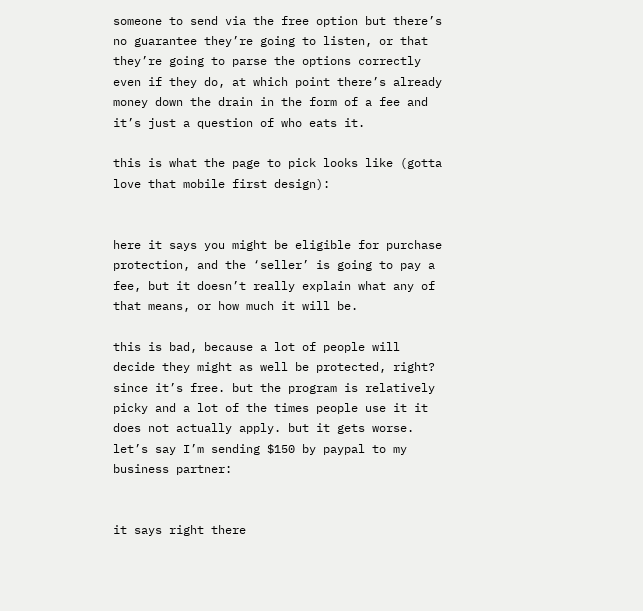someone to send via the free option but there’s no guarantee they’re going to listen, or that they’re going to parse the options correctly even if they do, at which point there’s already money down the drain in the form of a fee and it’s just a question of who eats it.

this is what the page to pick looks like (gotta love that mobile first design):


here it says you might be eligible for purchase protection, and the ‘seller’ is going to pay a fee, but it doesn’t really explain what any of that means, or how much it will be.

this is bad, because a lot of people will decide they might as well be protected, right? since it’s free. but the program is relatively picky and a lot of the times people use it it does not actually apply. but it gets worse. let’s say I’m sending $150 by paypal to my business partner:


it says right there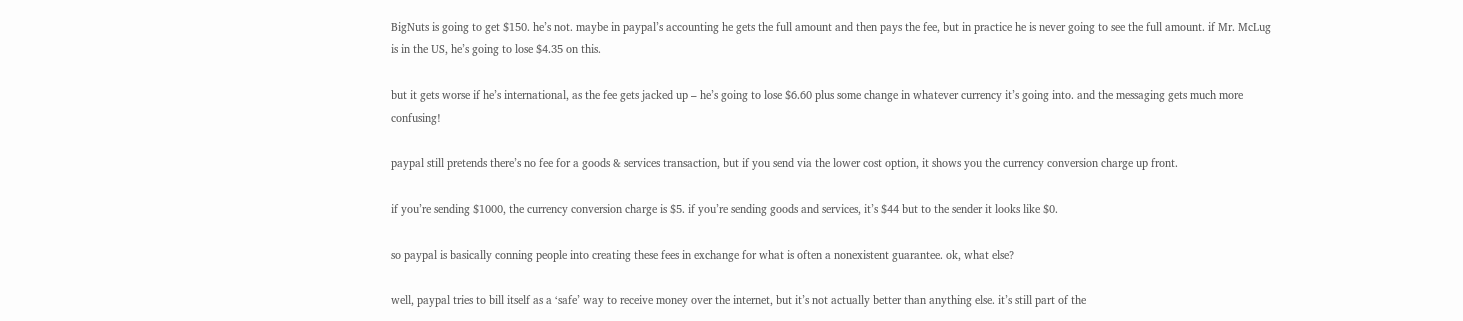BigNuts is going to get $150. he’s not. maybe in paypal’s accounting he gets the full amount and then pays the fee, but in practice he is never going to see the full amount. if Mr. McLug is in the US, he’s going to lose $4.35 on this.

but it gets worse if he’s international, as the fee gets jacked up – he’s going to lose $6.60 plus some change in whatever currency it’s going into. and the messaging gets much more confusing!

paypal still pretends there’s no fee for a goods & services transaction, but if you send via the lower cost option, it shows you the currency conversion charge up front.

if you’re sending $1000, the currency conversion charge is $5. if you’re sending goods and services, it’s $44 but to the sender it looks like $0.

so paypal is basically conning people into creating these fees in exchange for what is often a nonexistent guarantee. ok, what else?

well, paypal tries to bill itself as a ‘safe’ way to receive money over the internet, but it’s not actually better than anything else. it’s still part of the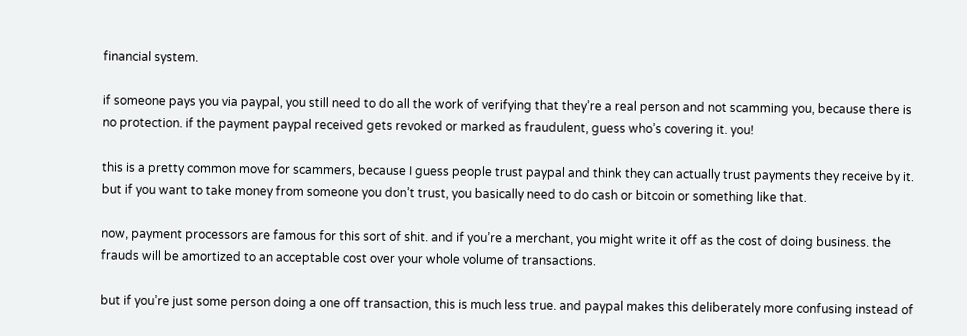financial system.

if someone pays you via paypal, you still need to do all the work of verifying that they’re a real person and not scamming you, because there is no protection. if the payment paypal received gets revoked or marked as fraudulent, guess who’s covering it. you!

this is a pretty common move for scammers, because I guess people trust paypal and think they can actually trust payments they receive by it. but if you want to take money from someone you don’t trust, you basically need to do cash or bitcoin or something like that.

now, payment processors are famous for this sort of shit. and if you’re a merchant, you might write it off as the cost of doing business. the frauds will be amortized to an acceptable cost over your whole volume of transactions.

but if you’re just some person doing a one off transaction, this is much less true. and paypal makes this deliberately more confusing instead of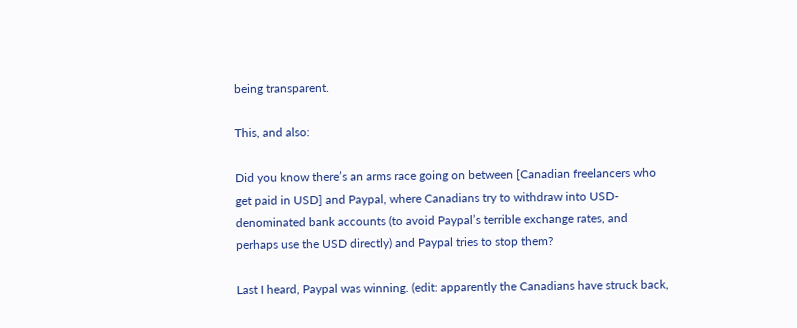being transparent.

This, and also:

Did you know there’s an arms race going on between [Canadian freelancers who get paid in USD] and Paypal, where Canadians try to withdraw into USD-denominated bank accounts (to avoid Paypal’s terrible exchange rates, and perhaps use the USD directly) and Paypal tries to stop them?

Last I heard, Paypal was winning. (edit: apparently the Canadians have struck back,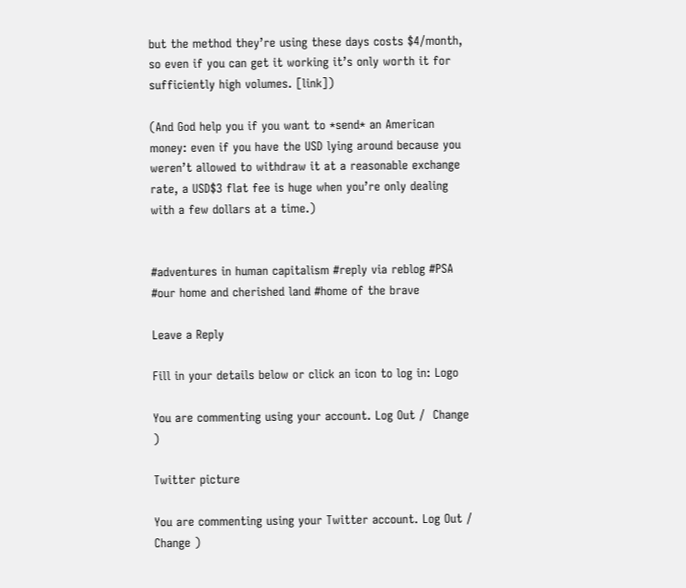but the method they’re using these days costs $4/month, so even if you can get it working it’s only worth it for sufficiently high volumes. [link])

(And God help you if you want to *send* an American money: even if you have the USD lying around because you weren’t allowed to withdraw it at a reasonable exchange rate, a USD$3 flat fee is huge when you’re only dealing with a few dollars at a time.)


#adventures in human capitalism #reply via reblog #PSA #our home and cherished land #home of the brave

Leave a Reply

Fill in your details below or click an icon to log in: Logo

You are commenting using your account. Log Out /  Change )

Twitter picture

You are commenting using your Twitter account. Log Out /  Change )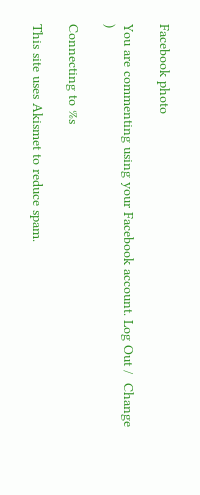Facebook photo

You are commenting using your Facebook account. Log Out /  Change )

Connecting to %s

This site uses Akismet to reduce spam.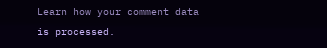Learn how your comment data is processed.